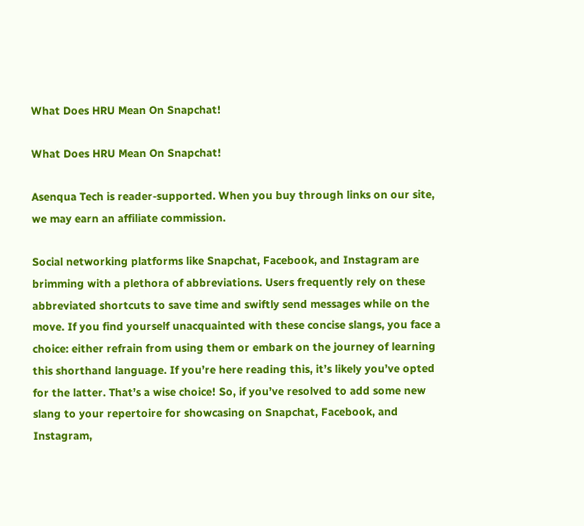What Does HRU Mean On Snapchat!

What Does HRU Mean On Snapchat!

Asenqua Tech is reader-supported. When you buy through links on our site, we may earn an affiliate commission.

Social networking platforms like Snapchat, Facebook, and Instagram are brimming with a plethora of abbreviations. Users frequently rely on these abbreviated shortcuts to save time and swiftly send messages while on the move. If you find yourself unacquainted with these concise slangs, you face a choice: either refrain from using them or embark on the journey of learning this shorthand language. If you’re here reading this, it’s likely you’ve opted for the latter. That’s a wise choice! So, if you’ve resolved to add some new slang to your repertoire for showcasing on Snapchat, Facebook, and Instagram,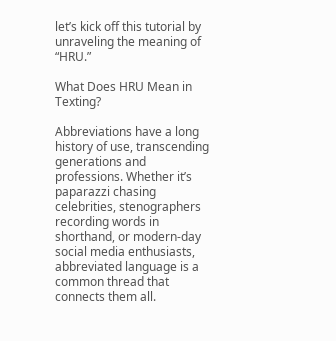let’s kick off this tutorial by unraveling the meaning of “HRU.”

What Does HRU Mean in Texting?

Abbreviations have a long history of use, transcending generations and professions. Whether it’s paparazzi chasing celebrities, stenographers recording words in shorthand, or modern-day social media enthusiasts, abbreviated language is a common thread that connects them all.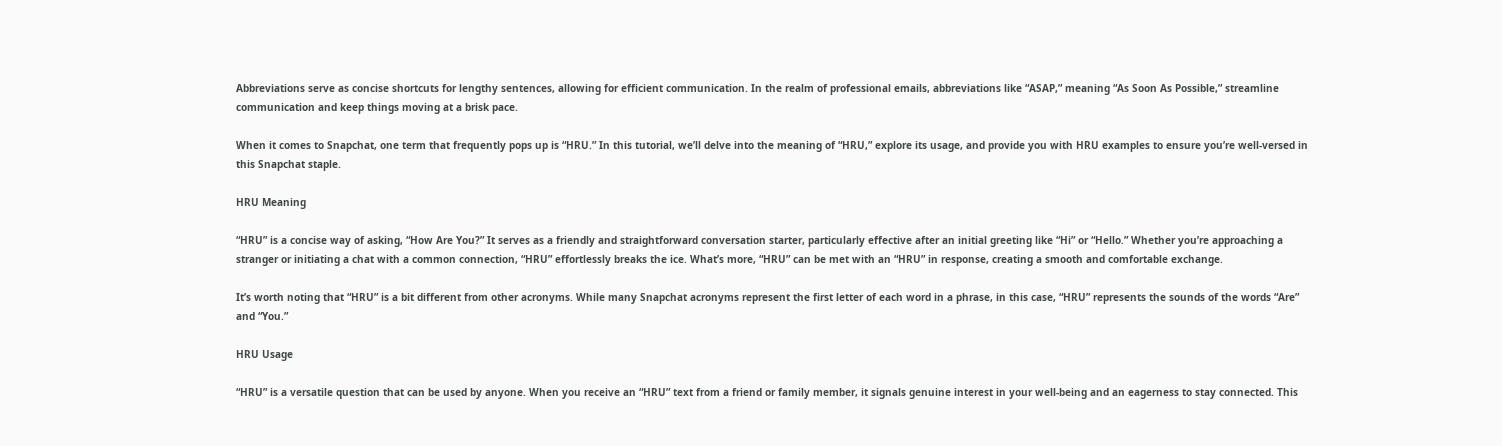Abbreviations serve as concise shortcuts for lengthy sentences, allowing for efficient communication. In the realm of professional emails, abbreviations like “ASAP,” meaning “As Soon As Possible,” streamline communication and keep things moving at a brisk pace.

When it comes to Snapchat, one term that frequently pops up is “HRU.” In this tutorial, we’ll delve into the meaning of “HRU,” explore its usage, and provide you with HRU examples to ensure you’re well-versed in this Snapchat staple.

HRU Meaning

“HRU” is a concise way of asking, “How Are You?” It serves as a friendly and straightforward conversation starter, particularly effective after an initial greeting like “Hi” or “Hello.” Whether you’re approaching a stranger or initiating a chat with a common connection, “HRU” effortlessly breaks the ice. What’s more, “HRU” can be met with an “HRU” in response, creating a smooth and comfortable exchange.

It’s worth noting that “HRU” is a bit different from other acronyms. While many Snapchat acronyms represent the first letter of each word in a phrase, in this case, “HRU” represents the sounds of the words “Are” and “You.”

HRU Usage

“HRU” is a versatile question that can be used by anyone. When you receive an “HRU” text from a friend or family member, it signals genuine interest in your well-being and an eagerness to stay connected. This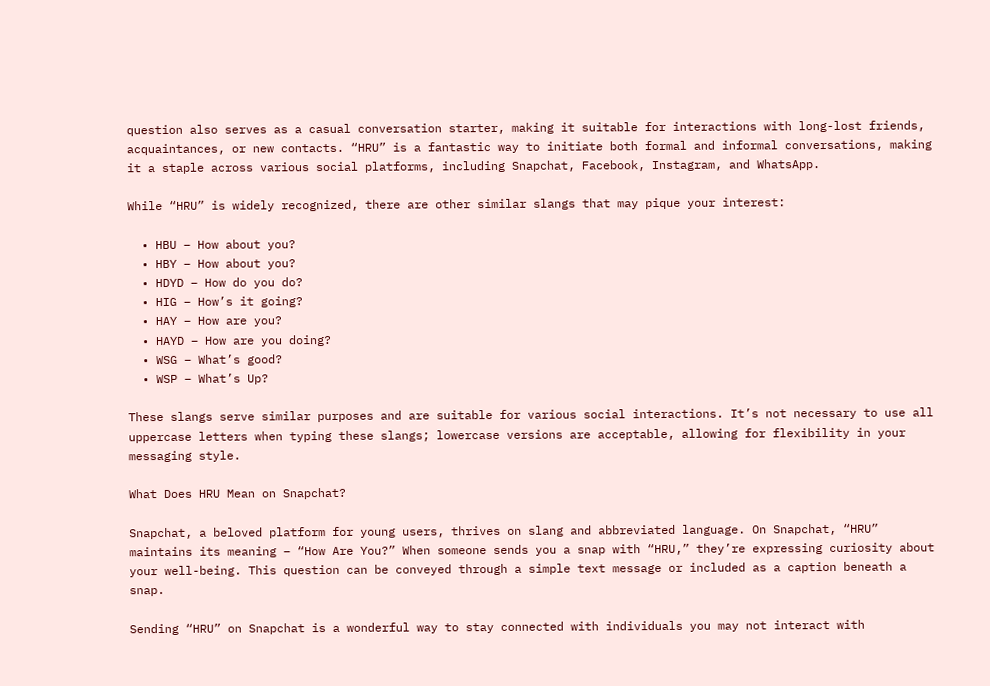question also serves as a casual conversation starter, making it suitable for interactions with long-lost friends, acquaintances, or new contacts. “HRU” is a fantastic way to initiate both formal and informal conversations, making it a staple across various social platforms, including Snapchat, Facebook, Instagram, and WhatsApp.

While “HRU” is widely recognized, there are other similar slangs that may pique your interest:

  • HBU – How about you?
  • HBY – How about you?
  • HDYD – How do you do?
  • HIG – How’s it going?
  • HAY – How are you?
  • HAYD – How are you doing?
  • WSG – What’s good?
  • WSP – What’s Up?

These slangs serve similar purposes and are suitable for various social interactions. It’s not necessary to use all uppercase letters when typing these slangs; lowercase versions are acceptable, allowing for flexibility in your messaging style.

What Does HRU Mean on Snapchat?

Snapchat, a beloved platform for young users, thrives on slang and abbreviated language. On Snapchat, “HRU” maintains its meaning – “How Are You?” When someone sends you a snap with “HRU,” they’re expressing curiosity about your well-being. This question can be conveyed through a simple text message or included as a caption beneath a snap.

Sending “HRU” on Snapchat is a wonderful way to stay connected with individuals you may not interact with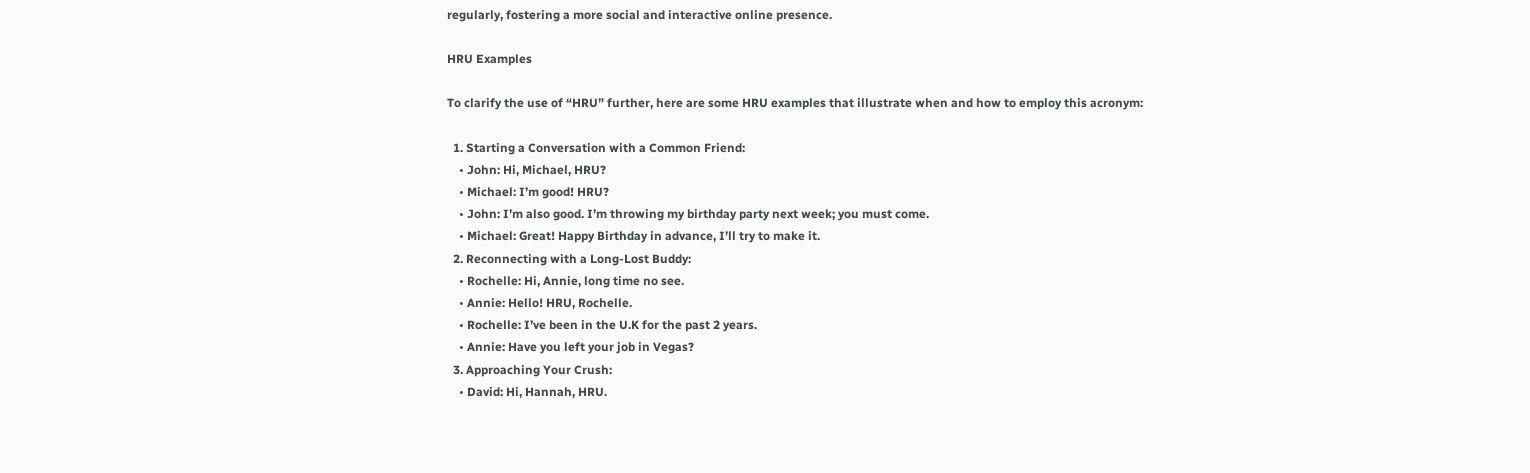regularly, fostering a more social and interactive online presence.

HRU Examples

To clarify the use of “HRU” further, here are some HRU examples that illustrate when and how to employ this acronym:

  1. Starting a Conversation with a Common Friend:
    • John: Hi, Michael, HRU?
    • Michael: I’m good! HRU?
    • John: I’m also good. I’m throwing my birthday party next week; you must come.
    • Michael: Great! Happy Birthday in advance, I’ll try to make it.
  2. Reconnecting with a Long-Lost Buddy:
    • Rochelle: Hi, Annie, long time no see.
    • Annie: Hello! HRU, Rochelle.
    • Rochelle: I’ve been in the U.K for the past 2 years.
    • Annie: Have you left your job in Vegas?
  3. Approaching Your Crush:
    • David: Hi, Hannah, HRU.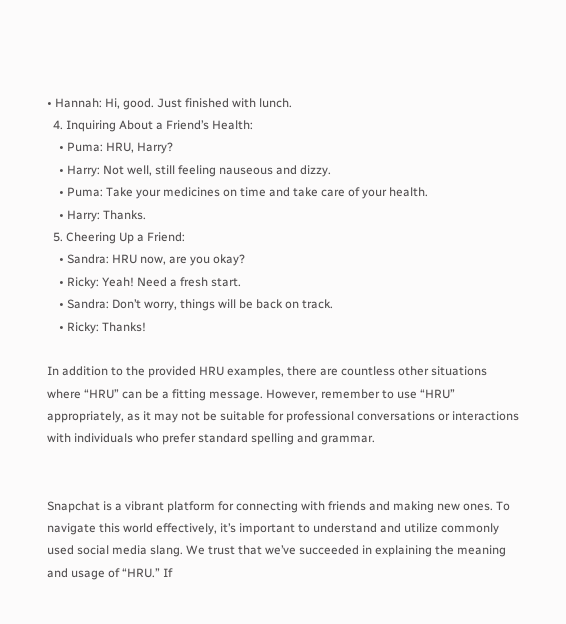• Hannah: Hi, good. Just finished with lunch.
  4. Inquiring About a Friend’s Health:
    • Puma: HRU, Harry?
    • Harry: Not well, still feeling nauseous and dizzy.
    • Puma: Take your medicines on time and take care of your health.
    • Harry: Thanks.
  5. Cheering Up a Friend:
    • Sandra: HRU now, are you okay?
    • Ricky: Yeah! Need a fresh start.
    • Sandra: Don’t worry, things will be back on track.
    • Ricky: Thanks!

In addition to the provided HRU examples, there are countless other situations where “HRU” can be a fitting message. However, remember to use “HRU” appropriately, as it may not be suitable for professional conversations or interactions with individuals who prefer standard spelling and grammar.


Snapchat is a vibrant platform for connecting with friends and making new ones. To navigate this world effectively, it’s important to understand and utilize commonly used social media slang. We trust that we’ve succeeded in explaining the meaning and usage of “HRU.” If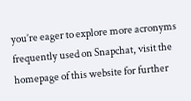you’re eager to explore more acronyms frequently used on Snapchat, visit the homepage of this website for further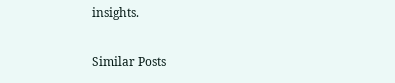insights.

Similar Posts